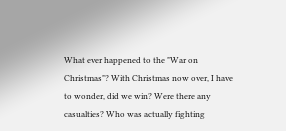What ever happened to the "War on Christmas"? With Christmas now over, I have to wonder, did we win? Were there any casualties? Who was actually fighting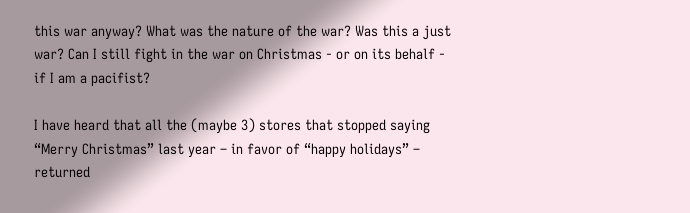this war anyway? What was the nature of the war? Was this a just war? Can I still fight in the war on Christmas - or on its behalf - if I am a pacifist?

I have heard that all the (maybe 3) stores that stopped saying “Merry Christmas” last year – in favor of “happy holidays” – returned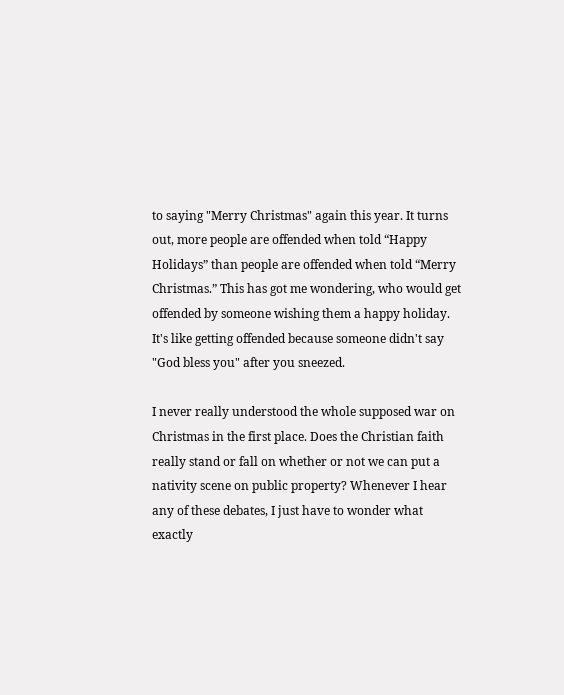to saying "Merry Christmas" again this year. It turns out, more people are offended when told “Happy Holidays” than people are offended when told “Merry Christmas.” This has got me wondering, who would get offended by someone wishing them a happy holiday. It's like getting offended because someone didn't say "God bless you" after you sneezed.

I never really understood the whole supposed war on Christmas in the first place. Does the Christian faith really stand or fall on whether or not we can put a nativity scene on public property? Whenever I hear any of these debates, I just have to wonder what exactly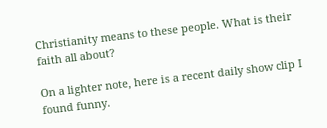Christianity means to these people. What is their faith all about?

On a lighter note, here is a recent daily show clip I found funny.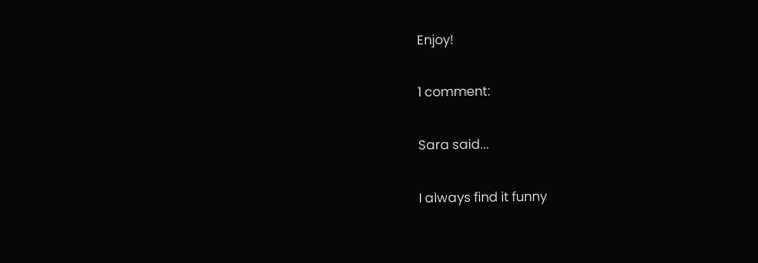Enjoy!

1 comment:

Sara said...

I always find it funny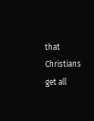that Christians get all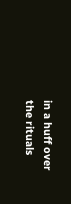in a huff over the rituals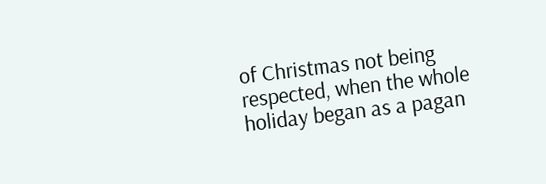of Christmas not being respected, when the whole holiday began as a pagan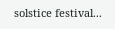solstice festival...